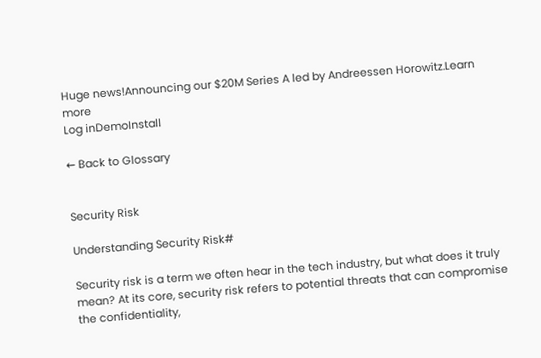Huge news!Announcing our $20M Series A led by Andreessen Horowitz.Learn more
Log inDemoInstall

← Back to Glossary


Security Risk

Understanding Security Risk#

Security risk is a term we often hear in the tech industry, but what does it truly mean? At its core, security risk refers to potential threats that can compromise the confidentiality,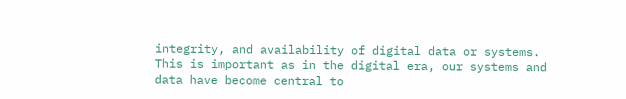integrity, and availability of digital data or systems. This is important as in the digital era, our systems and data have become central to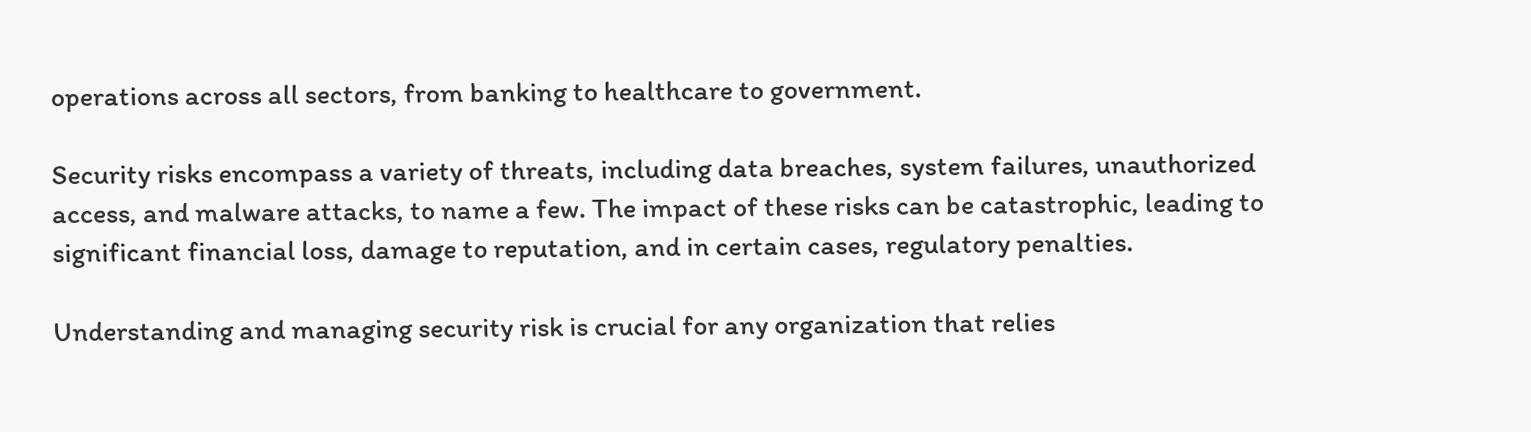operations across all sectors, from banking to healthcare to government.

Security risks encompass a variety of threats, including data breaches, system failures, unauthorized access, and malware attacks, to name a few. The impact of these risks can be catastrophic, leading to significant financial loss, damage to reputation, and in certain cases, regulatory penalties.

Understanding and managing security risk is crucial for any organization that relies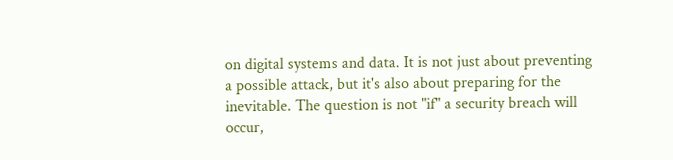on digital systems and data. It is not just about preventing a possible attack, but it's also about preparing for the inevitable. The question is not "if" a security breach will occur,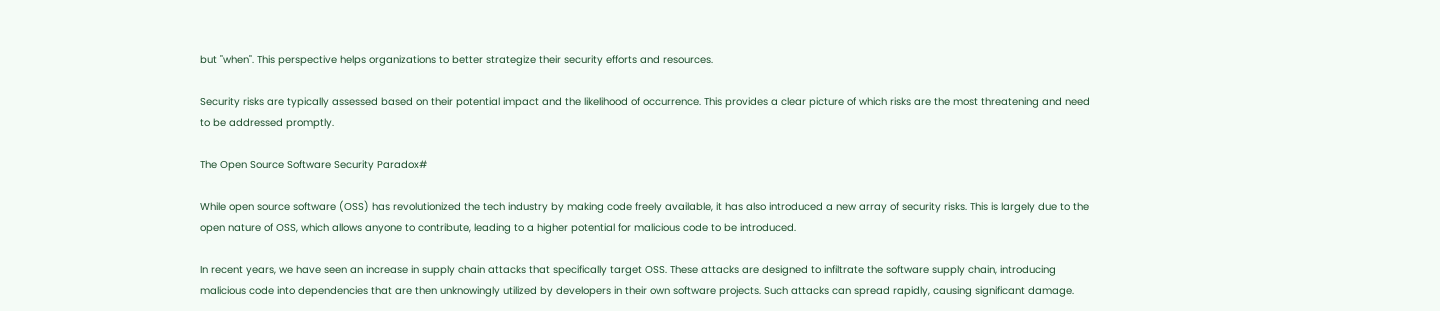but "when". This perspective helps organizations to better strategize their security efforts and resources.

Security risks are typically assessed based on their potential impact and the likelihood of occurrence. This provides a clear picture of which risks are the most threatening and need to be addressed promptly.

The Open Source Software Security Paradox#

While open source software (OSS) has revolutionized the tech industry by making code freely available, it has also introduced a new array of security risks. This is largely due to the open nature of OSS, which allows anyone to contribute, leading to a higher potential for malicious code to be introduced.

In recent years, we have seen an increase in supply chain attacks that specifically target OSS. These attacks are designed to infiltrate the software supply chain, introducing malicious code into dependencies that are then unknowingly utilized by developers in their own software projects. Such attacks can spread rapidly, causing significant damage.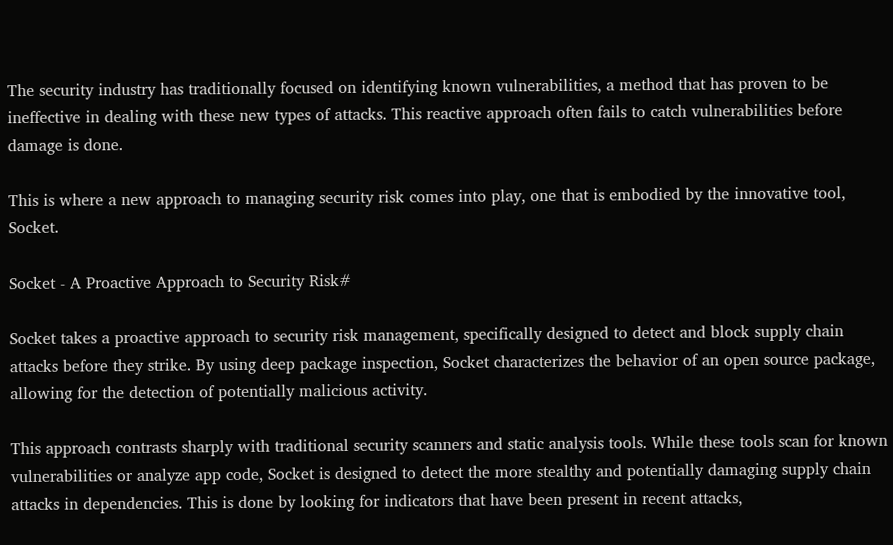The security industry has traditionally focused on identifying known vulnerabilities, a method that has proven to be ineffective in dealing with these new types of attacks. This reactive approach often fails to catch vulnerabilities before damage is done.

This is where a new approach to managing security risk comes into play, one that is embodied by the innovative tool, Socket.

Socket - A Proactive Approach to Security Risk#

Socket takes a proactive approach to security risk management, specifically designed to detect and block supply chain attacks before they strike. By using deep package inspection, Socket characterizes the behavior of an open source package, allowing for the detection of potentially malicious activity.

This approach contrasts sharply with traditional security scanners and static analysis tools. While these tools scan for known vulnerabilities or analyze app code, Socket is designed to detect the more stealthy and potentially damaging supply chain attacks in dependencies. This is done by looking for indicators that have been present in recent attacks,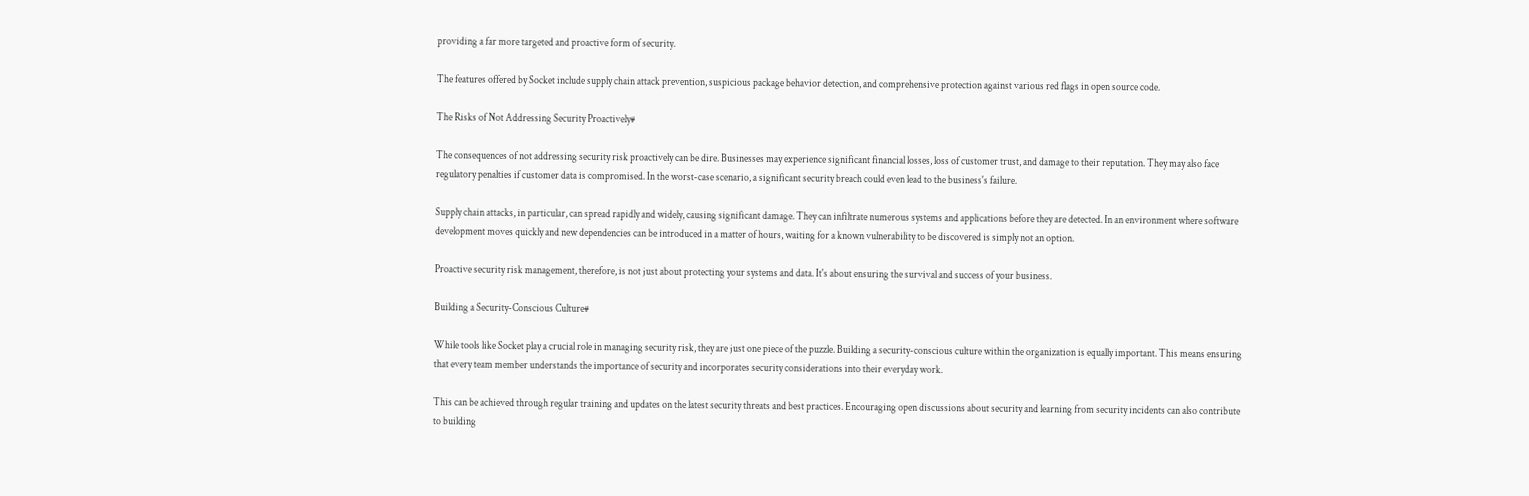providing a far more targeted and proactive form of security.

The features offered by Socket include supply chain attack prevention, suspicious package behavior detection, and comprehensive protection against various red flags in open source code.

The Risks of Not Addressing Security Proactively#

The consequences of not addressing security risk proactively can be dire. Businesses may experience significant financial losses, loss of customer trust, and damage to their reputation. They may also face regulatory penalties if customer data is compromised. In the worst-case scenario, a significant security breach could even lead to the business's failure.

Supply chain attacks, in particular, can spread rapidly and widely, causing significant damage. They can infiltrate numerous systems and applications before they are detected. In an environment where software development moves quickly and new dependencies can be introduced in a matter of hours, waiting for a known vulnerability to be discovered is simply not an option.

Proactive security risk management, therefore, is not just about protecting your systems and data. It's about ensuring the survival and success of your business.

Building a Security-Conscious Culture#

While tools like Socket play a crucial role in managing security risk, they are just one piece of the puzzle. Building a security-conscious culture within the organization is equally important. This means ensuring that every team member understands the importance of security and incorporates security considerations into their everyday work.

This can be achieved through regular training and updates on the latest security threats and best practices. Encouraging open discussions about security and learning from security incidents can also contribute to building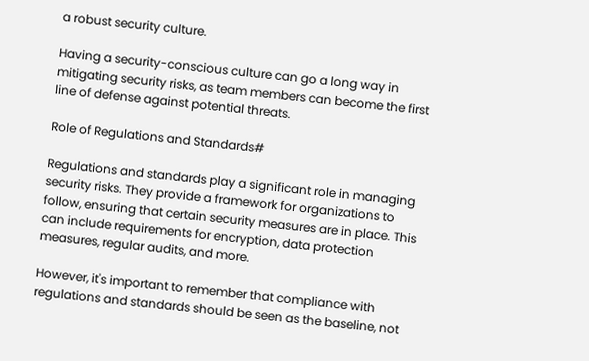a robust security culture.

Having a security-conscious culture can go a long way in mitigating security risks, as team members can become the first line of defense against potential threats.

Role of Regulations and Standards#

Regulations and standards play a significant role in managing security risks. They provide a framework for organizations to follow, ensuring that certain security measures are in place. This can include requirements for encryption, data protection measures, regular audits, and more.

However, it's important to remember that compliance with regulations and standards should be seen as the baseline, not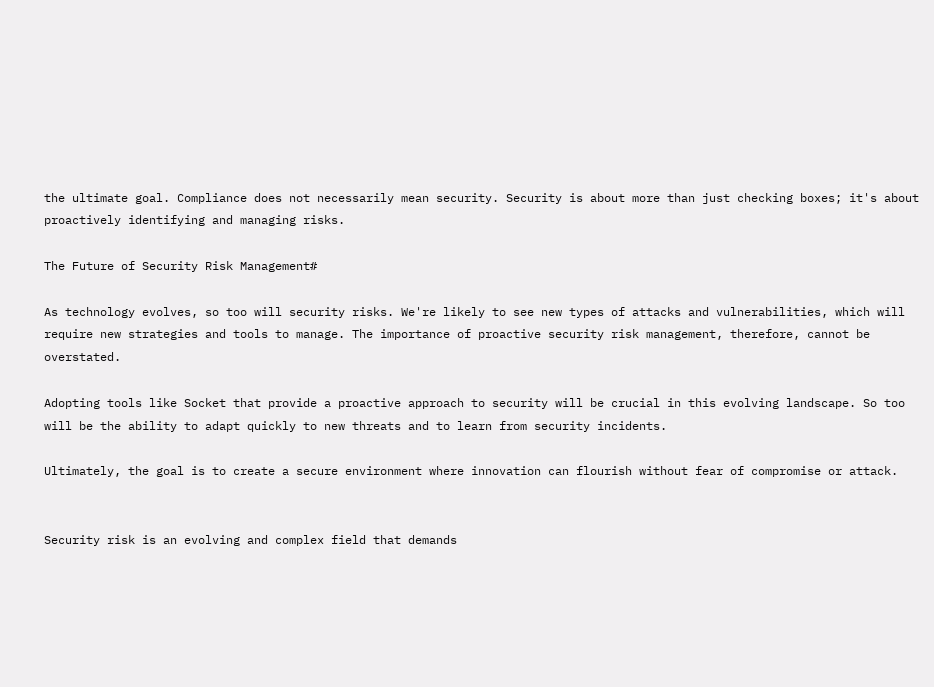the ultimate goal. Compliance does not necessarily mean security. Security is about more than just checking boxes; it's about proactively identifying and managing risks.

The Future of Security Risk Management#

As technology evolves, so too will security risks. We're likely to see new types of attacks and vulnerabilities, which will require new strategies and tools to manage. The importance of proactive security risk management, therefore, cannot be overstated.

Adopting tools like Socket that provide a proactive approach to security will be crucial in this evolving landscape. So too will be the ability to adapt quickly to new threats and to learn from security incidents.

Ultimately, the goal is to create a secure environment where innovation can flourish without fear of compromise or attack.


Security risk is an evolving and complex field that demands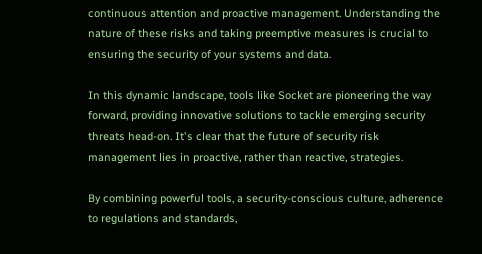continuous attention and proactive management. Understanding the nature of these risks and taking preemptive measures is crucial to ensuring the security of your systems and data.

In this dynamic landscape, tools like Socket are pioneering the way forward, providing innovative solutions to tackle emerging security threats head-on. It's clear that the future of security risk management lies in proactive, rather than reactive, strategies.

By combining powerful tools, a security-conscious culture, adherence to regulations and standards,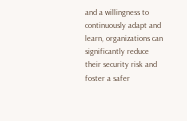and a willingness to continuously adapt and learn, organizations can significantly reduce their security risk and foster a safer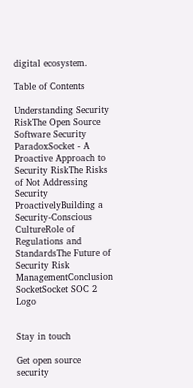digital ecosystem.

Table of Contents

Understanding Security RiskThe Open Source Software Security ParadoxSocket - A Proactive Approach to Security RiskThe Risks of Not Addressing Security ProactivelyBuilding a Security-Conscious CultureRole of Regulations and StandardsThe Future of Security Risk ManagementConclusion
SocketSocket SOC 2 Logo


Stay in touch

Get open source security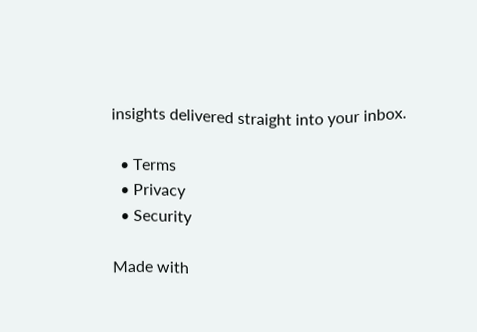insights delivered straight into your inbox.

  • Terms
  • Privacy
  • Security

Made with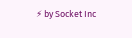⚡ by Socket Inc